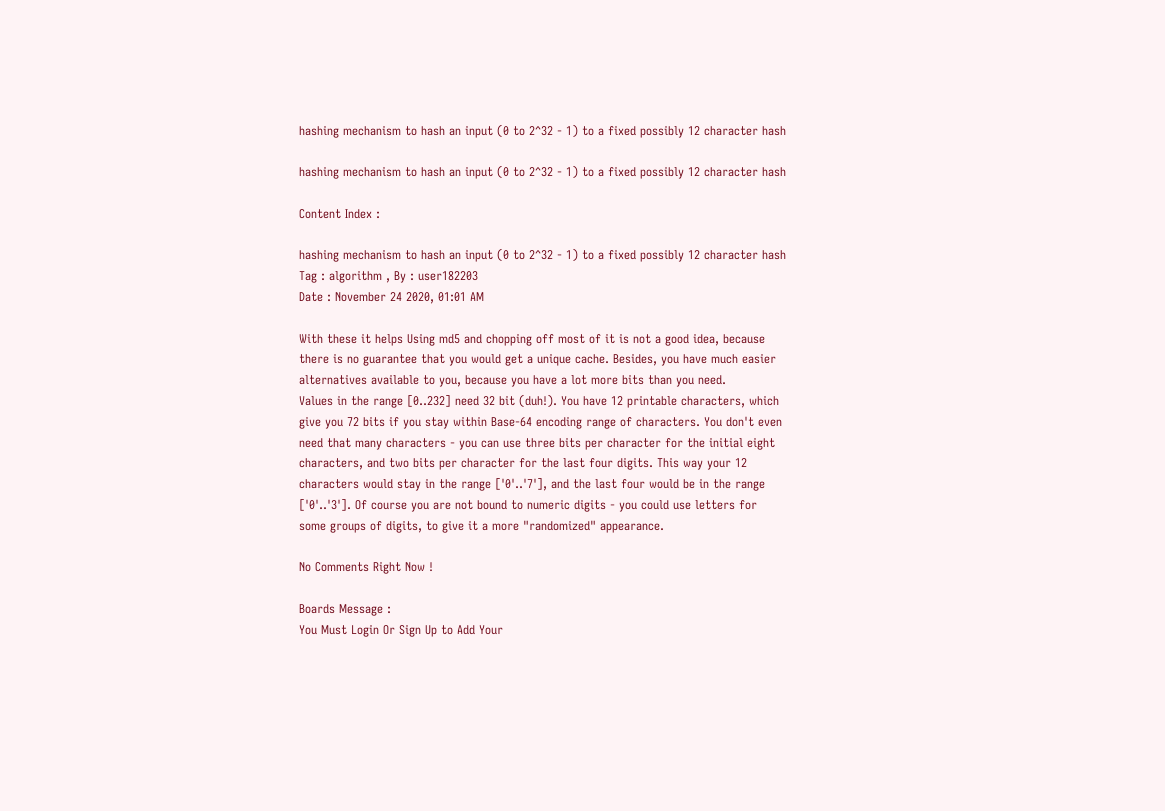hashing mechanism to hash an input (0 to 2^32 - 1) to a fixed possibly 12 character hash

hashing mechanism to hash an input (0 to 2^32 - 1) to a fixed possibly 12 character hash

Content Index :

hashing mechanism to hash an input (0 to 2^32 - 1) to a fixed possibly 12 character hash
Tag : algorithm , By : user182203
Date : November 24 2020, 01:01 AM

With these it helps Using md5 and chopping off most of it is not a good idea, because there is no guarantee that you would get a unique cache. Besides, you have much easier alternatives available to you, because you have a lot more bits than you need.
Values in the range [0..232] need 32 bit (duh!). You have 12 printable characters, which give you 72 bits if you stay within Base-64 encoding range of characters. You don't even need that many characters - you can use three bits per character for the initial eight characters, and two bits per character for the last four digits. This way your 12 characters would stay in the range ['0'..'7'], and the last four would be in the range ['0'..'3']. Of course you are not bound to numeric digits - you could use letters for some groups of digits, to give it a more "randomized" appearance.

No Comments Right Now !

Boards Message :
You Must Login Or Sign Up to Add Your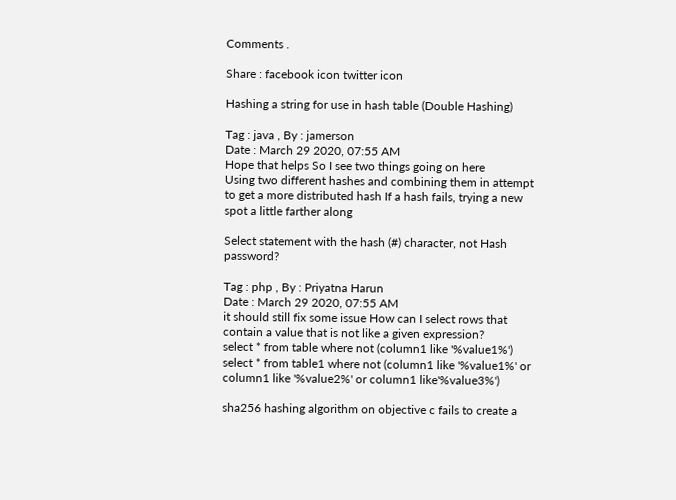Comments .

Share : facebook icon twitter icon

Hashing a string for use in hash table (Double Hashing)

Tag : java , By : jamerson
Date : March 29 2020, 07:55 AM
Hope that helps So I see two things going on here
Using two different hashes and combining them in attempt to get a more distributed hash If a hash fails, trying a new spot a little farther along

Select statement with the hash (#) character, not Hash password?

Tag : php , By : Priyatna Harun
Date : March 29 2020, 07:55 AM
it should still fix some issue How can I select rows that contain a value that is not like a given expression?
select * from table where not (column1 like '%value1%')
select * from table1 where not (column1 like '%value1%' or column1 like '%value2%' or column1 like'%value3%')

sha256 hashing algorithm on objective c fails to create a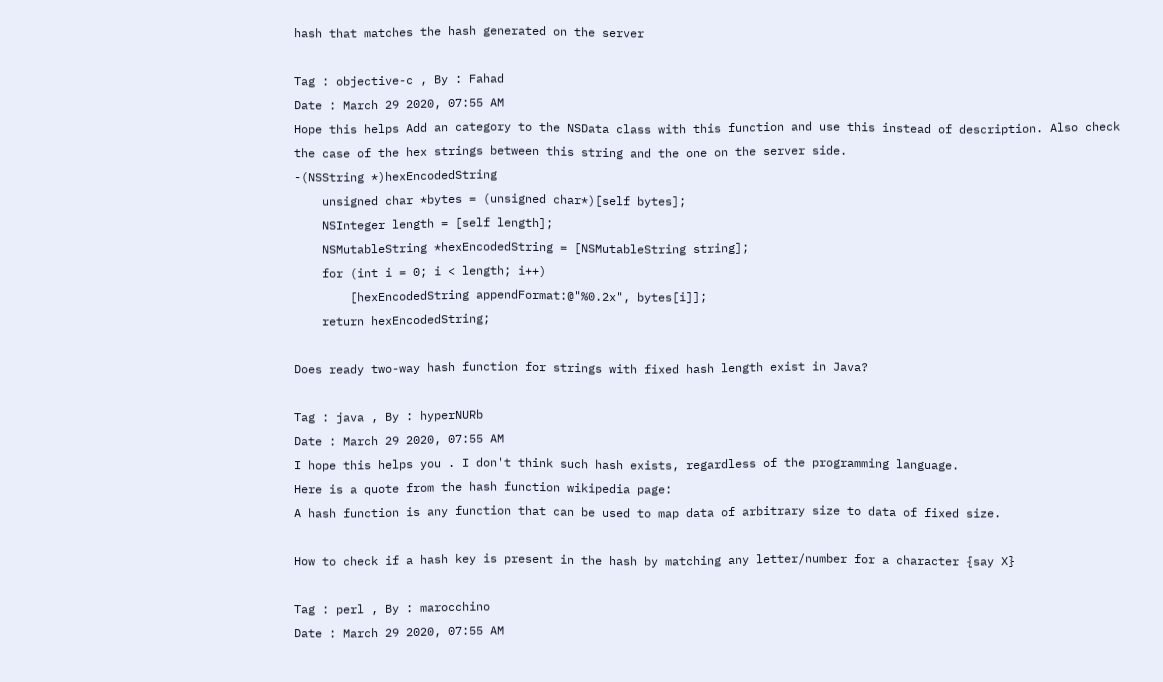hash that matches the hash generated on the server

Tag : objective-c , By : Fahad
Date : March 29 2020, 07:55 AM
Hope this helps Add an category to the NSData class with this function and use this instead of description. Also check the case of the hex strings between this string and the one on the server side.
-(NSString *)hexEncodedString
    unsigned char *bytes = (unsigned char*)[self bytes];
    NSInteger length = [self length];
    NSMutableString *hexEncodedString = [NSMutableString string];
    for (int i = 0; i < length; i++)
        [hexEncodedString appendFormat:@"%0.2x", bytes[i]];
    return hexEncodedString;

Does ready two-way hash function for strings with fixed hash length exist in Java?

Tag : java , By : hyperNURb
Date : March 29 2020, 07:55 AM
I hope this helps you . I don't think such hash exists, regardless of the programming language.
Here is a quote from the hash function wikipedia page:
A hash function is any function that can be used to map data of arbitrary size to data of fixed size.

How to check if a hash key is present in the hash by matching any letter/number for a character {say X}

Tag : perl , By : marocchino
Date : March 29 2020, 07:55 AM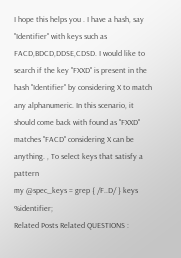I hope this helps you . I have a hash, say "Identifier" with keys such as FACD,BDCD,DDSE,CDSD. I would like to search if the key "FXXD" is present in the hash "Identifier" by considering X to match any alphanumeric. In this scenario, it should come back with found as "FXXD" matches "FACD" considering X can be anything. , To select keys that satisfy a pattern
my @spec_keys = grep { /F..D/ } keys %identifier;
Related Posts Related QUESTIONS :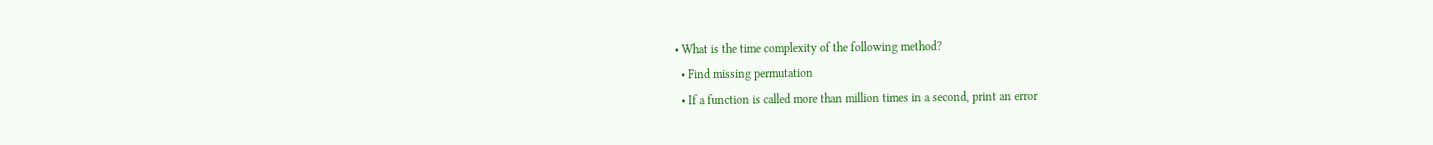• What is the time complexity of the following method?
  • Find missing permutation
  • If a function is called more than million times in a second, print an error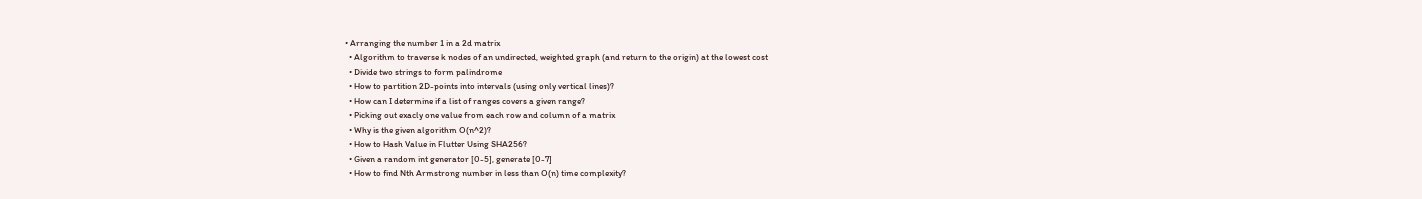• Arranging the number 1 in a 2d matrix
  • Algorithm to traverse k nodes of an undirected, weighted graph (and return to the origin) at the lowest cost
  • Divide two strings to form palindrome
  • How to partition 2D-points into intervals (using only vertical lines)?
  • How can I determine if a list of ranges covers a given range?
  • Picking out exacly one value from each row and column of a matrix
  • Why is the given algorithm O(n^2)?
  • How to Hash Value in Flutter Using SHA256?
  • Given a random int generator [0-5], generate [0-7]
  • How to find Nth Armstrong number in less than O(n) time complexity?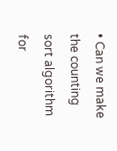• Can we make the counting sort algorithm for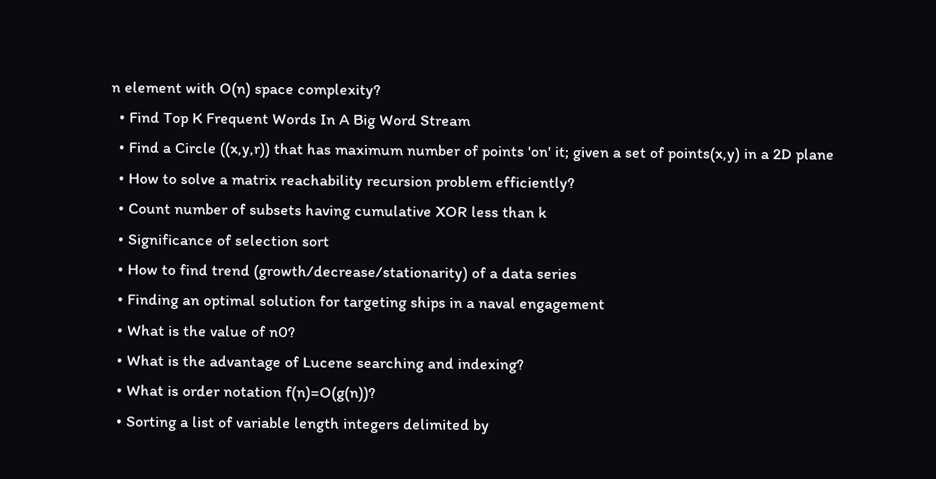n element with O(n) space complexity?
  • Find Top K Frequent Words In A Big Word Stream
  • Find a Circle ((x,y,r)) that has maximum number of points 'on' it; given a set of points(x,y) in a 2D plane
  • How to solve a matrix reachability recursion problem efficiently?
  • Count number of subsets having cumulative XOR less than k
  • Significance of selection sort
  • How to find trend (growth/decrease/stationarity) of a data series
  • Finding an optimal solution for targeting ships in a naval engagement
  • What is the value of n0?
  • What is the advantage of Lucene searching and indexing?
  • What is order notation f(n)=O(g(n))?
  • Sorting a list of variable length integers delimited by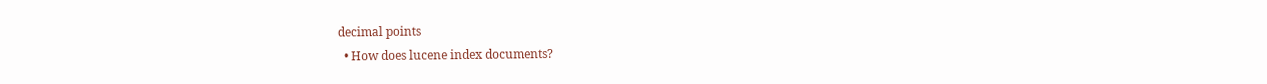decimal points
  • How does lucene index documents?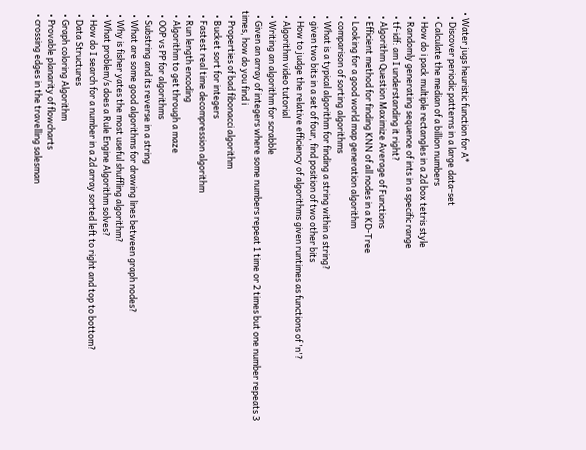• Water jugs heuristic function for A*
  • Discover periodic patterns in a large data-set
  • Calculate the median of a billion numbers
  • How do i pack multiple rectangles in a 2d box tetris style
  • Randomly generating sequence of ints in a specific range
  • tf-idf: am I understanding it right?
  • Algorithm Question Maximize Average of Functions
  • Efficient method for finding KNN of all nodes in a KD-Tree
  • Looking for a good world map generation algorithm
  • comparison of sorting algorithms
  • What is a typical algorithm for finding a string within a string?
  • given two bits in a set of four, find position of two other bits
  • How to judge the relative efficiency of algorithms given runtimes as functions of 'n'?
  • Algorithm video tutorial
  • Writing an algorithm for scrabble
  • Given an array of integers where some numbers repeat 1 time or 2 times but one number repeats 3 times, how do you find i
  • Properties of bad fibonacci algorithm
  • Bucket sort for integers
  • Fastest real time decompression algorithm
  • Run length encoding
  • Algorithm to get through a maze
  • OOP vs PP for algorithms
  • Substring and its reverse in a string
  • What are some good algorithms for drawing lines between graph nodes?
  • Why is fisher yates the most useful shuffling algorithm?
  • What problem/s does a Rule Engine Algorithm solves?
  • How do I search for a number in a 2d array sorted left to right and top to bottom?
  • Data Structures
  • Graph coloring Algorithm
  • Provable planarity of flowcharts
  • crossing edges in the travelling salesman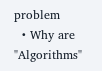problem
  • Why are "Algorithms"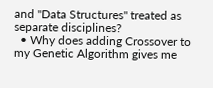and "Data Structures" treated as separate disciplines?
  • Why does adding Crossover to my Genetic Algorithm gives me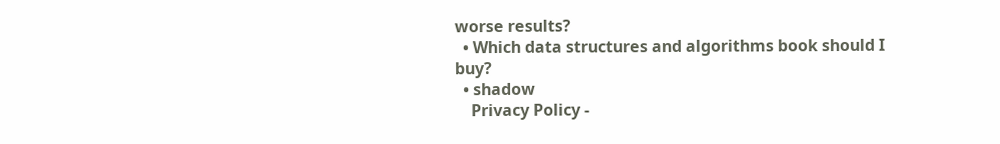worse results?
  • Which data structures and algorithms book should I buy?
  • shadow
    Privacy Policy -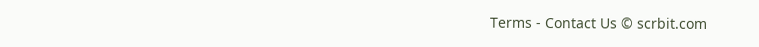Terms - Contact Us © scrbit.com